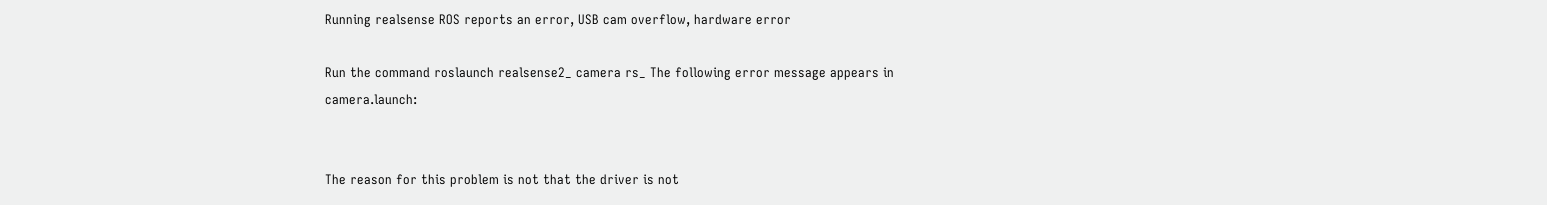Running realsense ROS reports an error, USB cam overflow, hardware error

Run the command roslaunch realsense2_ camera rs_ The following error message appears in camera.launch:


The reason for this problem is not that the driver is not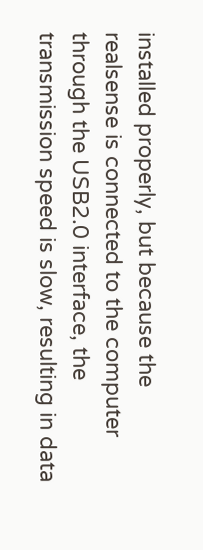installed properly, but because the realsense is connected to the computer through the USB2.0 interface, the transmission speed is slow, resulting in data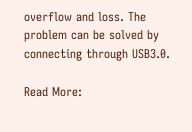overflow and loss. The problem can be solved by connecting through USB3.0.

Read More: